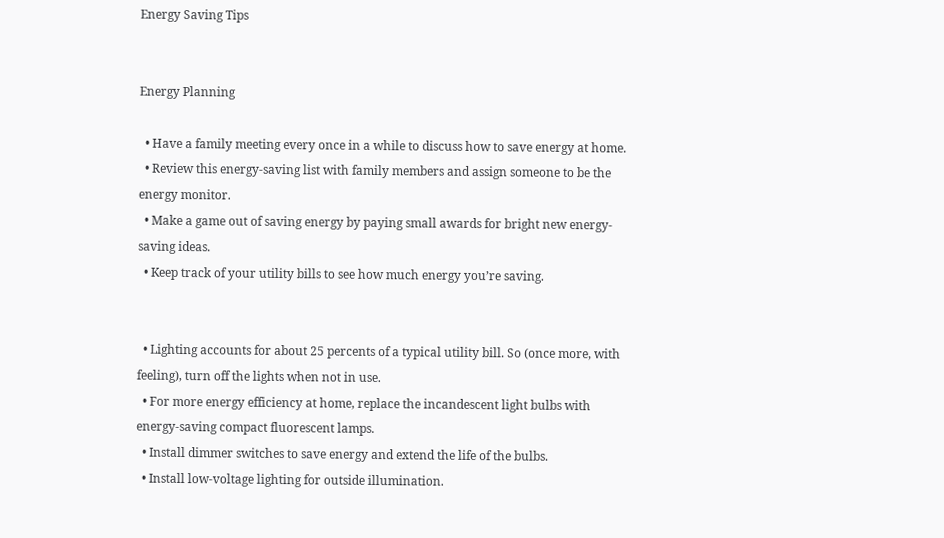Energy Saving Tips


Energy Planning

  • Have a family meeting every once in a while to discuss how to save energy at home.
  • Review this energy-saving list with family members and assign someone to be the energy monitor.
  • Make a game out of saving energy by paying small awards for bright new energy-saving ideas.
  • Keep track of your utility bills to see how much energy you’re saving.


  • Lighting accounts for about 25 percents of a typical utility bill. So (once more, with feeling), turn off the lights when not in use.
  • For more energy efficiency at home, replace the incandescent light bulbs with energy-saving compact fluorescent lamps.
  • Install dimmer switches to save energy and extend the life of the bulbs.
  • Install low-voltage lighting for outside illumination.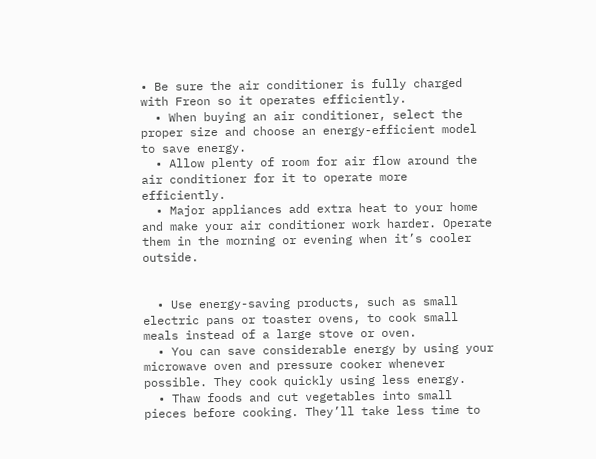• Be sure the air conditioner is fully charged with Freon so it operates efficiently.
  • When buying an air conditioner, select the proper size and choose an energy-efficient model to save energy.
  • Allow plenty of room for air flow around the air conditioner for it to operate more efficiently.
  • Major appliances add extra heat to your home and make your air conditioner work harder. Operate them in the morning or evening when it’s cooler outside.


  • Use energy-saving products, such as small electric pans or toaster ovens, to cook small meals instead of a large stove or oven.
  • You can save considerable energy by using your microwave oven and pressure cooker whenever possible. They cook quickly using less energy.
  • Thaw foods and cut vegetables into small pieces before cooking. They’ll take less time to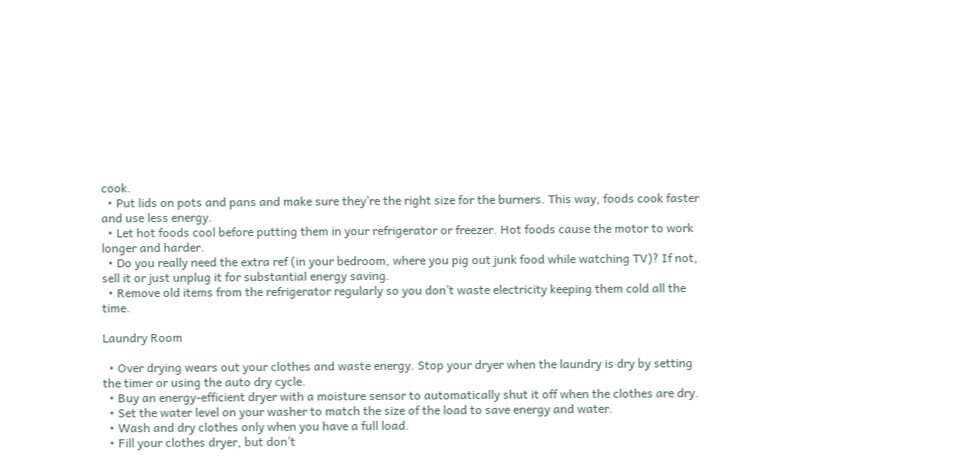cook.
  • Put lids on pots and pans and make sure they’re the right size for the burners. This way, foods cook faster and use less energy.
  • Let hot foods cool before putting them in your refrigerator or freezer. Hot foods cause the motor to work longer and harder.
  • Do you really need the extra ref (in your bedroom, where you pig out junk food while watching TV)? If not, sell it or just unplug it for substantial energy saving.
  • Remove old items from the refrigerator regularly so you don’t waste electricity keeping them cold all the time.

Laundry Room

  • Over drying wears out your clothes and waste energy. Stop your dryer when the laundry is dry by setting the timer or using the auto dry cycle.
  • Buy an energy-efficient dryer with a moisture sensor to automatically shut it off when the clothes are dry.
  • Set the water level on your washer to match the size of the load to save energy and water.
  • Wash and dry clothes only when you have a full load.
  • Fill your clothes dryer, but don’t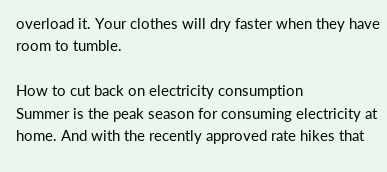overload it. Your clothes will dry faster when they have room to tumble.

How to cut back on electricity consumption
Summer is the peak season for consuming electricity at home. And with the recently approved rate hikes that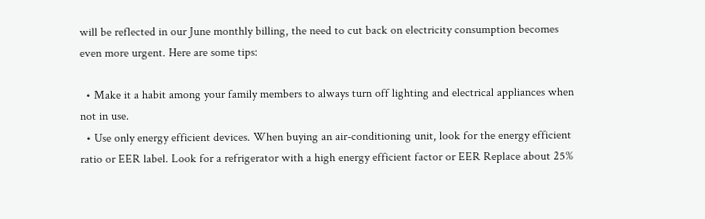will be reflected in our June monthly billing, the need to cut back on electricity consumption becomes even more urgent. Here are some tips:

  • Make it a habit among your family members to always turn off lighting and electrical appliances when not in use.
  • Use only energy efficient devices. When buying an air-conditioning unit, look for the energy efficient ratio or EER label. Look for a refrigerator with a high energy efficient factor or EER Replace about 25%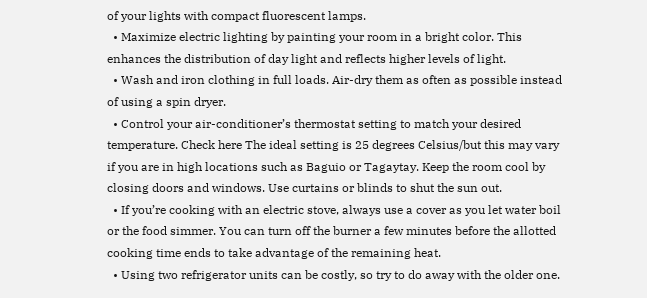of your lights with compact fluorescent lamps.
  • Maximize electric lighting by painting your room in a bright color. This enhances the distribution of day light and reflects higher levels of light.
  • Wash and iron clothing in full loads. Air-dry them as often as possible instead of using a spin dryer.
  • Control your air-conditioner’s thermostat setting to match your desired temperature. Check here The ideal setting is 25 degrees Celsius/but this may vary if you are in high locations such as Baguio or Tagaytay. Keep the room cool by closing doors and windows. Use curtains or blinds to shut the sun out.
  • If you’re cooking with an electric stove, always use a cover as you let water boil or the food simmer. You can turn off the burner a few minutes before the allotted cooking time ends to take advantage of the remaining heat.
  • Using two refrigerator units can be costly, so try to do away with the older one.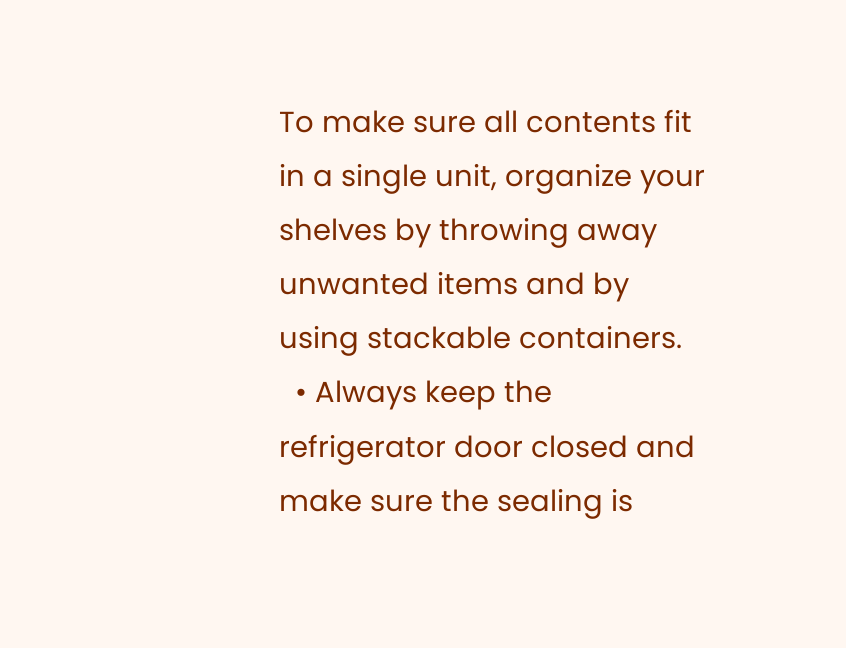To make sure all contents fit in a single unit, organize your shelves by throwing away unwanted items and by using stackable containers.
  • Always keep the refrigerator door closed and make sure the sealing is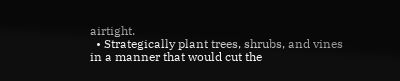airtight.
  • Strategically plant trees, shrubs, and vines in a manner that would cut the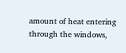amount of heat entering through the windows,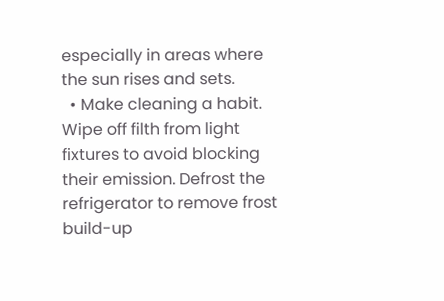especially in areas where the sun rises and sets.
  • Make cleaning a habit. Wipe off filth from light fixtures to avoid blocking their emission. Defrost the refrigerator to remove frost build-up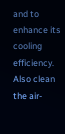and to enhance its cooling efficiency. Also clean the air-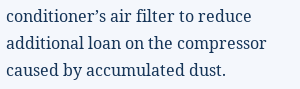conditioner’s air filter to reduce additional loan on the compressor caused by accumulated dust.